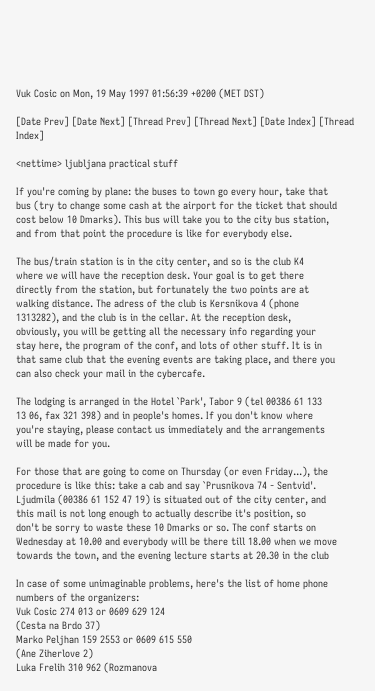Vuk Cosic on Mon, 19 May 1997 01:56:39 +0200 (MET DST)

[Date Prev] [Date Next] [Thread Prev] [Thread Next] [Date Index] [Thread Index]

<nettime> ljubljana practical stuff

If you're coming by plane: the buses to town go every hour, take that
bus (try to change some cash at the airport for the ticket that should
cost below 10 Dmarks). This bus will take you to the city bus station,
and from that point the procedure is like for everybody else.

The bus/train station is in the city center, and so is the club K4
where we will have the reception desk. Your goal is to get there
directly from the station, but fortunately the two points are at
walking distance. The adress of the club is Kersnikova 4 (phone
1313282), and the club is in the cellar. At the reception desk,
obviously, you will be getting all the necessary info regarding your
stay here, the program of the conf, and lots of other stuff. It is in
that same club that the evening events are taking place, and there you
can also check your mail in the cybercafe.

The lodging is arranged in the Hotel `Park', Tabor 9 (tel 00386 61 133
13 06, fax 321 398) and in people's homes. If you don't know where
you're staying, please contact us immediately and the arrangements
will be made for you.

For those that are going to come on Thursday (or even Friday...), the
procedure is like this: take a cab and say `Prusnikova 74 - Sentvid'.
Ljudmila (00386 61 152 47 19) is situated out of the city center, and
this mail is not long enough to actually describe it's position, so
don't be sorry to waste these 10 Dmarks or so. The conf starts on
Wednesday at 10.00 and everybody will be there till 18.00 when we move
towards the town, and the evening lecture starts at 20.30 in the club

In case of some unimaginable problems, here's the list of home phone
numbers of the organizers:
Vuk Cosic 274 013 or 0609 629 124
(Cesta na Brdo 37)
Marko Peljhan 159 2553 or 0609 615 550
(Ane Ziherlove 2)
Luka Frelih 310 962 (Rozmanova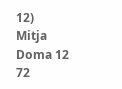12)
Mitja Doma 12 72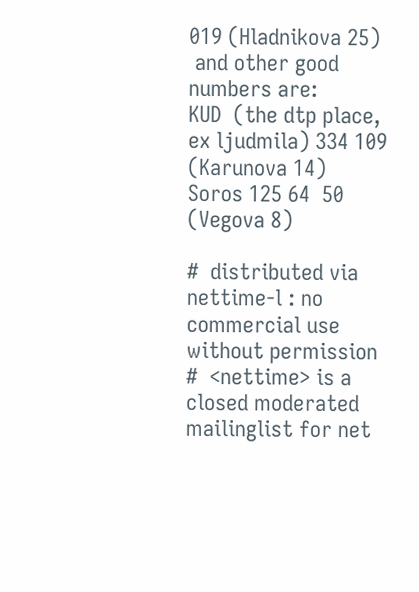019 (Hladnikova 25)
 and other good numbers are:
KUD  (the dtp place, ex ljudmila) 334 109 (Karunova 14)
Soros 125 64  50 (Vegova 8)

#  distributed via nettime-l : no commercial use without permission
#  <nettime> is a closed moderated mailinglist for net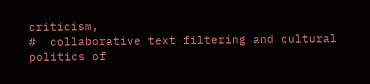criticism,
#  collaborative text filtering and cultural politics of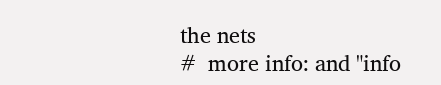the nets
#  more info: and "info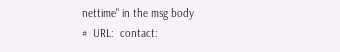nettime" in the msg body
#  URL:  contact: